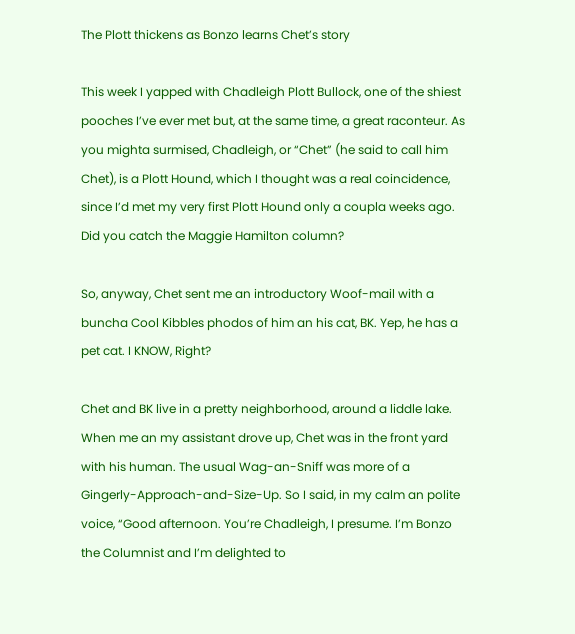The Plott thickens as Bonzo learns Chet’s story

This week I yapped with Chadleigh Plott Bullock, one of the shiest  pooches I’ve ever met but, at the same time, a great raconteur. As you mighta surmised, Chadleigh, or “Chet” (he said to call him Chet), is a Plott Hound, which I thought was a real coincidence, since I’d met my very first Plott Hound only a coupla weeks ago. Did you catch the Maggie Hamilton column?

So, anyway, Chet sent me an introductory Woof-mail with a buncha Cool Kibbles phodos of him an his cat, BK. Yep, he has a pet cat. I KNOW, Right?

Chet and BK live in a pretty neighborhood, around a liddle lake. When me an my assistant drove up, Chet was in the front yard with his human. The usual Wag-an-Sniff was more of a Gingerly-Approach-and-Size-Up. So I said, in my calm an polite voice, “Good afternoon. You’re Chadleigh, I presume. I’m Bonzo the Columnist and I’m delighted to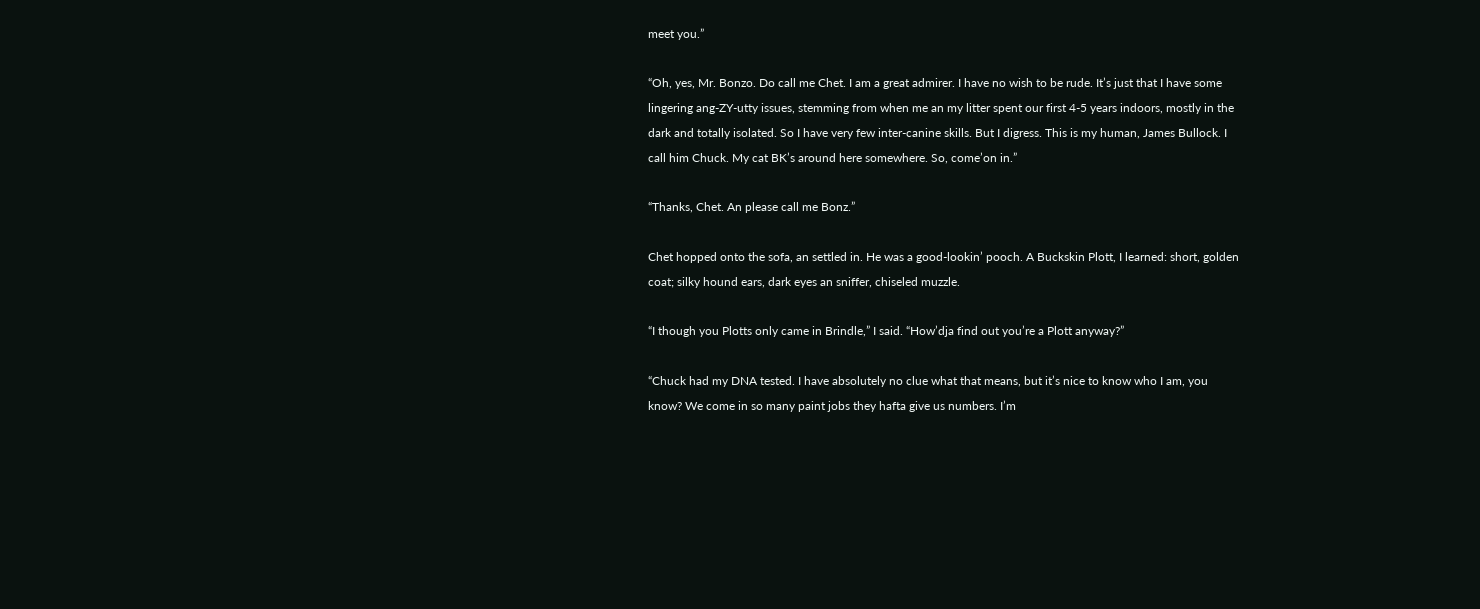meet you.”

“Oh, yes, Mr. Bonzo. Do call me Chet. I am a great admirer. I have no wish to be rude. It’s just that I have some lingering ang-ZY-utty issues, stemming from when me an my litter spent our first 4-5 years indoors, mostly in the dark and totally isolated. So I have very few inter-canine skills. But I digress. This is my human, James Bullock. I call him Chuck. My cat BK’s around here somewhere. So, come’on in.”

“Thanks, Chet. An please call me Bonz.”

Chet hopped onto the sofa, an settled in. He was a good-lookin’ pooch. A Buckskin Plott, I learned: short, golden coat; silky hound ears, dark eyes an sniffer, chiseled muzzle.

“I though you Plotts only came in Brindle,” I said. “How’dja find out you’re a Plott anyway?”

“Chuck had my DNA tested. I have absolutely no clue what that means, but it’s nice to know who I am, you know? We come in so many paint jobs they hafta give us numbers. I’m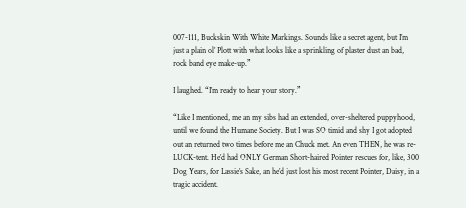007-111, Buckskin With White Markings. Sounds like a secret agent, but I’m just a plain ol’ Plott with what looks like a sprinkling of plaster dust an bad, rock band eye make-up.”

I laughed. “I’m ready to hear your story.”

“Like I mentioned, me an my sibs had an extended, over-sheltered puppyhood, until we found the Humane Society. But I was SO timid and shy I got adopted out an returned two times before me an Chuck met. An even THEN, he was re-LUCK-tent. He’d had ONLY German Short-haired Pointer rescues for, like, 300 Dog Years, for Lassie’s Sake, an he’d just lost his most recent Pointer, Daisy, in a tragic accident.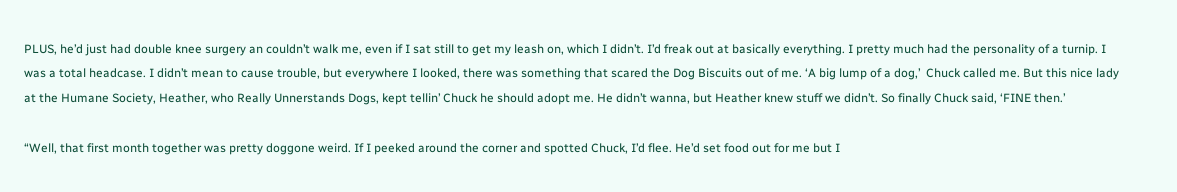PLUS, he’d just had double knee surgery an couldn’t walk me, even if I sat still to get my leash on, which I didn’t. I’d freak out at basically everything. I pretty much had the personality of a turnip. I was a total headcase. I didn’t mean to cause trouble, but everywhere I looked, there was something that scared the Dog Biscuits out of me. ‘A big lump of a dog,’  Chuck called me. But this nice lady at the Humane Society, Heather, who Really Unnerstands Dogs, kept tellin’ Chuck he should adopt me. He didn’t wanna, but Heather knew stuff we didn’t. So finally Chuck said, ‘FINE then.’

“Well, that first month together was pretty doggone weird. If I peeked around the corner and spotted Chuck, I’d flee. He’d set food out for me but I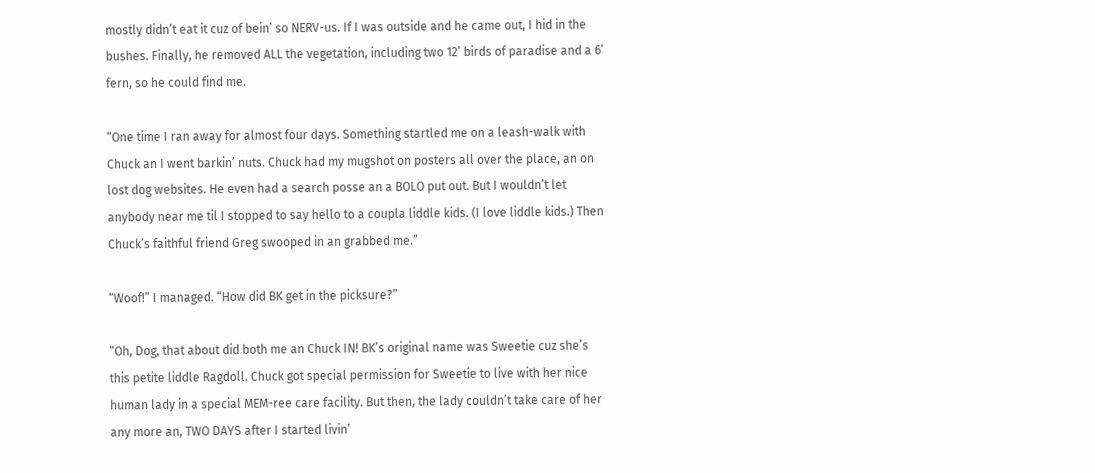mostly didn’t eat it cuz of bein’ so NERV-us. If I was outside and he came out, I hid in the bushes. Finally, he removed ALL the vegetation, including two 12’ birds of paradise and a 6’ fern, so he could find me.

“One time I ran away for almost four days. Something startled me on a leash-walk with Chuck an I went barkin’ nuts. Chuck had my mugshot on posters all over the place, an on lost dog websites. He even had a search posse an a BOLO put out. But I wouldn’t let anybody near me til I stopped to say hello to a coupla liddle kids. (I love liddle kids.) Then Chuck’s faithful friend Greg swooped in an grabbed me.”

“Woof!” I managed. “How did BK get in the picksure?”

“Oh, Dog, that about did both me an Chuck IN! BK’s original name was Sweetie cuz she’s this petite liddle Ragdoll. Chuck got special permission for Sweetie to live with her nice human lady in a special MEM-ree care facility. But then, the lady couldn’t take care of her any more an, TWO DAYS after I started livin’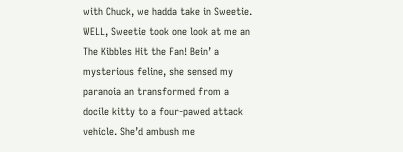with Chuck, we hadda take in Sweetie. WELL, Sweetie took one look at me an The Kibbles Hit the Fan! Bein’ a mysterious feline, she sensed my paranoia an transformed from a docile kitty to a four-pawed attack vehicle. She’d ambush me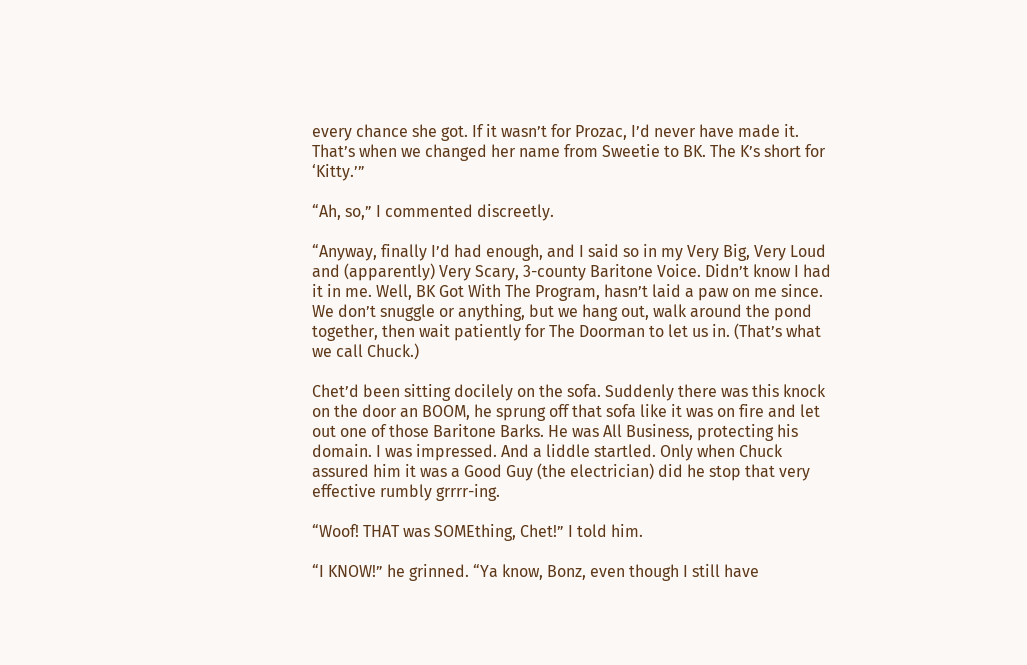every chance she got. If it wasn’t for Prozac, I’d never have made it. That’s when we changed her name from Sweetie to BK. The K’s short for ‘Kitty.’”

“Ah, so,” I commented discreetly.

“Anyway, finally I’d had enough, and I said so in my Very Big, Very Loud and (apparently) Very Scary, 3-county Baritone Voice. Didn’t know I had it in me. Well, BK Got With The Program, hasn’t laid a paw on me since. We don’t snuggle or anything, but we hang out, walk around the pond together, then wait patiently for The Doorman to let us in. (That’s what we call Chuck.)

Chet’d been sitting docilely on the sofa. Suddenly there was this knock on the door an BOOM, he sprung off that sofa like it was on fire and let out one of those Baritone Barks. He was All Business, protecting his domain. I was impressed. And a liddle startled. Only when Chuck assured him it was a Good Guy (the electrician) did he stop that very effective rumbly grrrr-ing.

“Woof! THAT was SOMEthing, Chet!” I told him.

“I KNOW!” he grinned. “Ya know, Bonz, even though I still have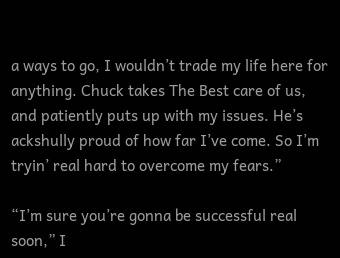a ways to go, I wouldn’t trade my life here for  anything. Chuck takes The Best care of us, and patiently puts up with my issues. He’s ackshully proud of how far I’ve come. So I’m tryin’ real hard to overcome my fears.”

“I’m sure you’re gonna be successful real soon,” I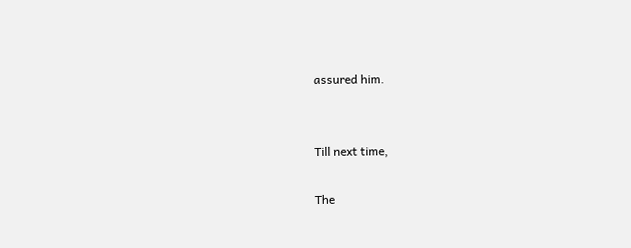assured him.


Till next time,

The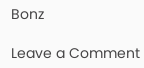Bonz

Leave a Comment